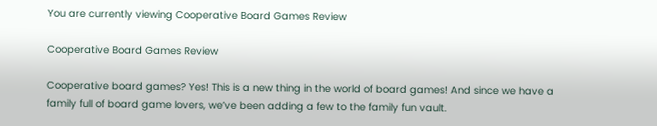You are currently viewing Cooperative Board Games Review

Cooperative Board Games Review

Cooperative board games? Yes! This is a new thing in the world of board games! And since we have a family full of board game lovers, we’ve been adding a few to the family fun vault.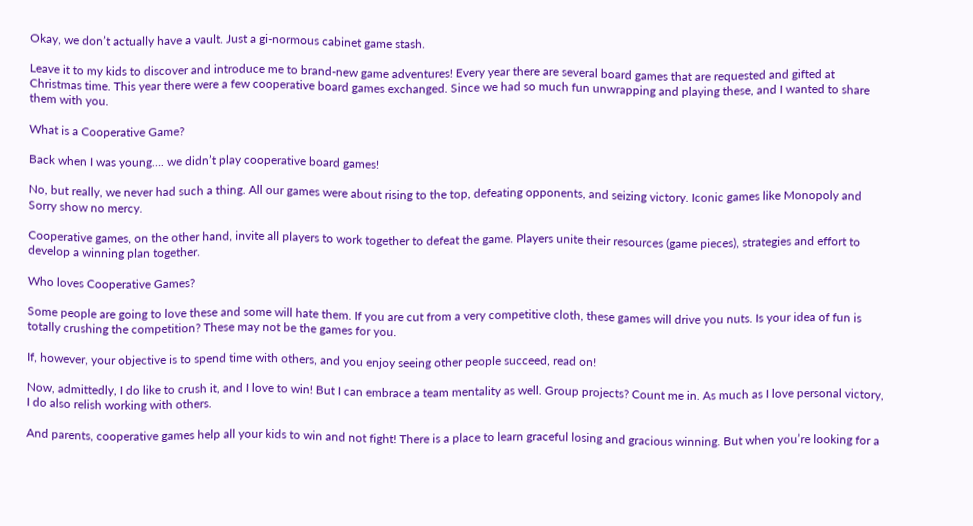Okay, we don’t actually have a vault. Just a gi-normous cabinet game stash.

Leave it to my kids to discover and introduce me to brand-new game adventures! Every year there are several board games that are requested and gifted at Christmas time. This year there were a few cooperative board games exchanged. Since we had so much fun unwrapping and playing these, and I wanted to share them with you.

What is a Cooperative Game?

Back when I was young…. we didn’t play cooperative board games!

No, but really, we never had such a thing. All our games were about rising to the top, defeating opponents, and seizing victory. Iconic games like Monopoly and Sorry show no mercy.

Cooperative games, on the other hand, invite all players to work together to defeat the game. Players unite their resources (game pieces), strategies and effort to develop a winning plan together.

Who loves Cooperative Games?

Some people are going to love these and some will hate them. If you are cut from a very competitive cloth, these games will drive you nuts. Is your idea of fun is totally crushing the competition? These may not be the games for you.

If, however, your objective is to spend time with others, and you enjoy seeing other people succeed, read on!

Now, admittedly, I do like to crush it, and I love to win! But I can embrace a team mentality as well. Group projects? Count me in. As much as I love personal victory, I do also relish working with others.

And parents, cooperative games help all your kids to win and not fight! There is a place to learn graceful losing and gracious winning. But when you’re looking for a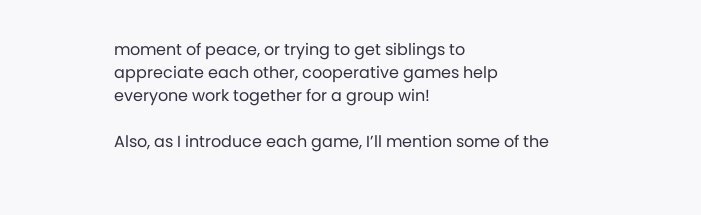moment of peace, or trying to get siblings to appreciate each other, cooperative games help everyone work together for a group win!

Also, as I introduce each game, I’ll mention some of the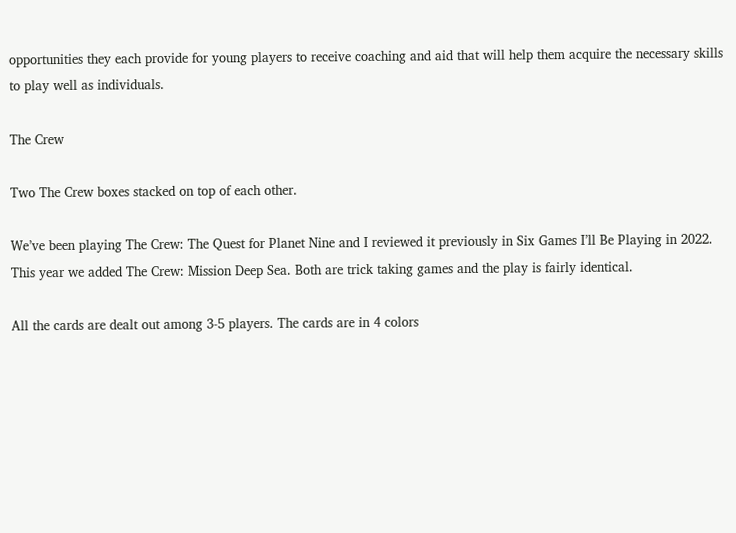opportunities they each provide for young players to receive coaching and aid that will help them acquire the necessary skills to play well as individuals.

The Crew

Two The Crew boxes stacked on top of each other.

We’ve been playing The Crew: The Quest for Planet Nine and I reviewed it previously in Six Games I’ll Be Playing in 2022. This year we added The Crew: Mission Deep Sea. Both are trick taking games and the play is fairly identical.

All the cards are dealt out among 3-5 players. The cards are in 4 colors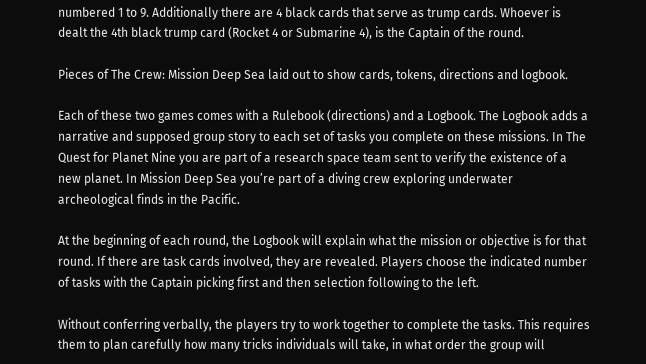numbered 1 to 9. Additionally there are 4 black cards that serve as trump cards. Whoever is dealt the 4th black trump card (Rocket 4 or Submarine 4), is the Captain of the round.

Pieces of The Crew: Mission Deep Sea laid out to show cards, tokens, directions and logbook.

Each of these two games comes with a Rulebook (directions) and a Logbook. The Logbook adds a narrative and supposed group story to each set of tasks you complete on these missions. In The Quest for Planet Nine you are part of a research space team sent to verify the existence of a new planet. In Mission Deep Sea you’re part of a diving crew exploring underwater archeological finds in the Pacific.

At the beginning of each round, the Logbook will explain what the mission or objective is for that round. If there are task cards involved, they are revealed. Players choose the indicated number of tasks with the Captain picking first and then selection following to the left.

Without conferring verbally, the players try to work together to complete the tasks. This requires them to plan carefully how many tricks individuals will take, in what order the group will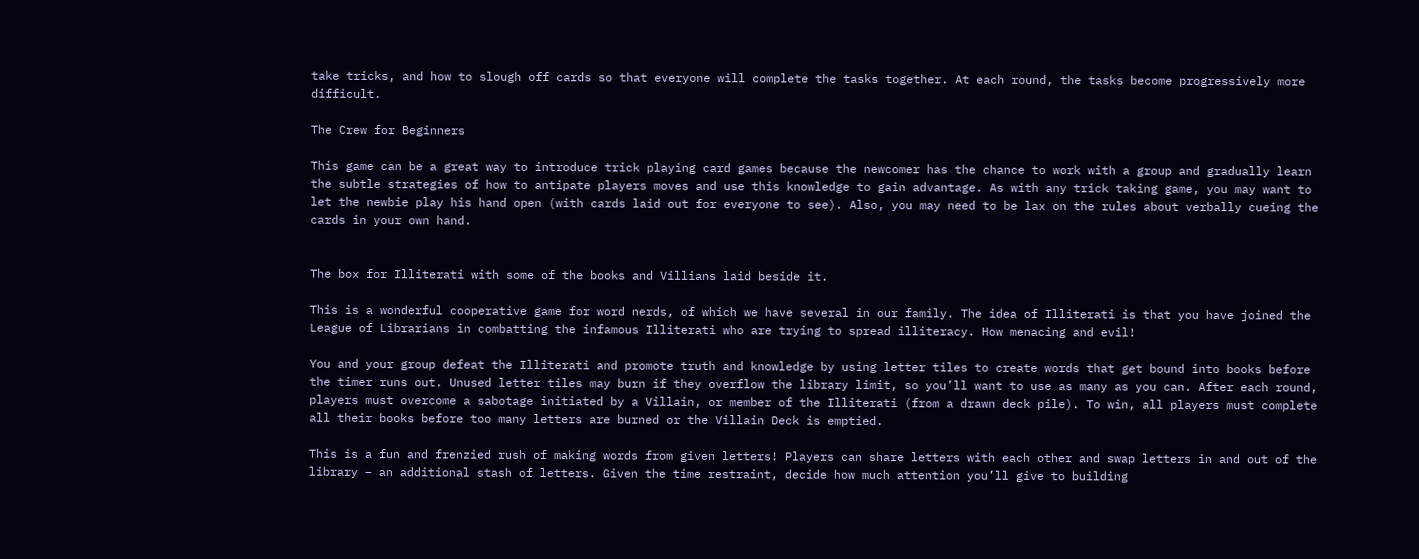take tricks, and how to slough off cards so that everyone will complete the tasks together. At each round, the tasks become progressively more difficult.

The Crew for Beginners

This game can be a great way to introduce trick playing card games because the newcomer has the chance to work with a group and gradually learn the subtle strategies of how to antipate players moves and use this knowledge to gain advantage. As with any trick taking game, you may want to let the newbie play his hand open (with cards laid out for everyone to see). Also, you may need to be lax on the rules about verbally cueing the cards in your own hand.


The box for Illiterati with some of the books and Villians laid beside it.

This is a wonderful cooperative game for word nerds, of which we have several in our family. The idea of Illiterati is that you have joined the League of Librarians in combatting the infamous Illiterati who are trying to spread illiteracy. How menacing and evil!

You and your group defeat the Illiterati and promote truth and knowledge by using letter tiles to create words that get bound into books before the timer runs out. Unused letter tiles may burn if they overflow the library limit, so you’ll want to use as many as you can. After each round, players must overcome a sabotage initiated by a Villain, or member of the Illiterati (from a drawn deck pile). To win, all players must complete all their books before too many letters are burned or the Villain Deck is emptied.

This is a fun and frenzied rush of making words from given letters! Players can share letters with each other and swap letters in and out of the library – an additional stash of letters. Given the time restraint, decide how much attention you’ll give to building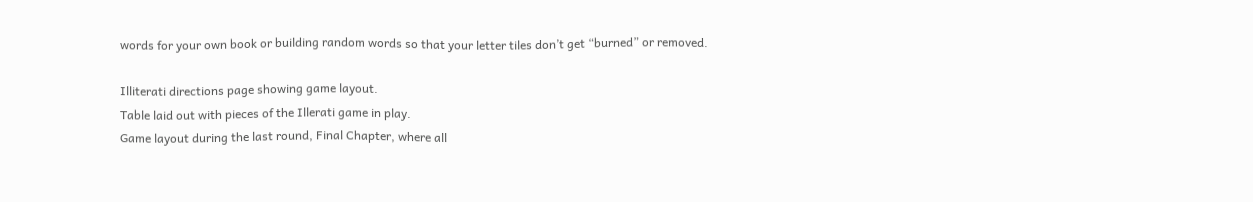words for your own book or building random words so that your letter tiles don’t get “burned” or removed.

Illiterati directions page showing game layout.
Table laid out with pieces of the Illerati game in play.
Game layout during the last round, Final Chapter, where all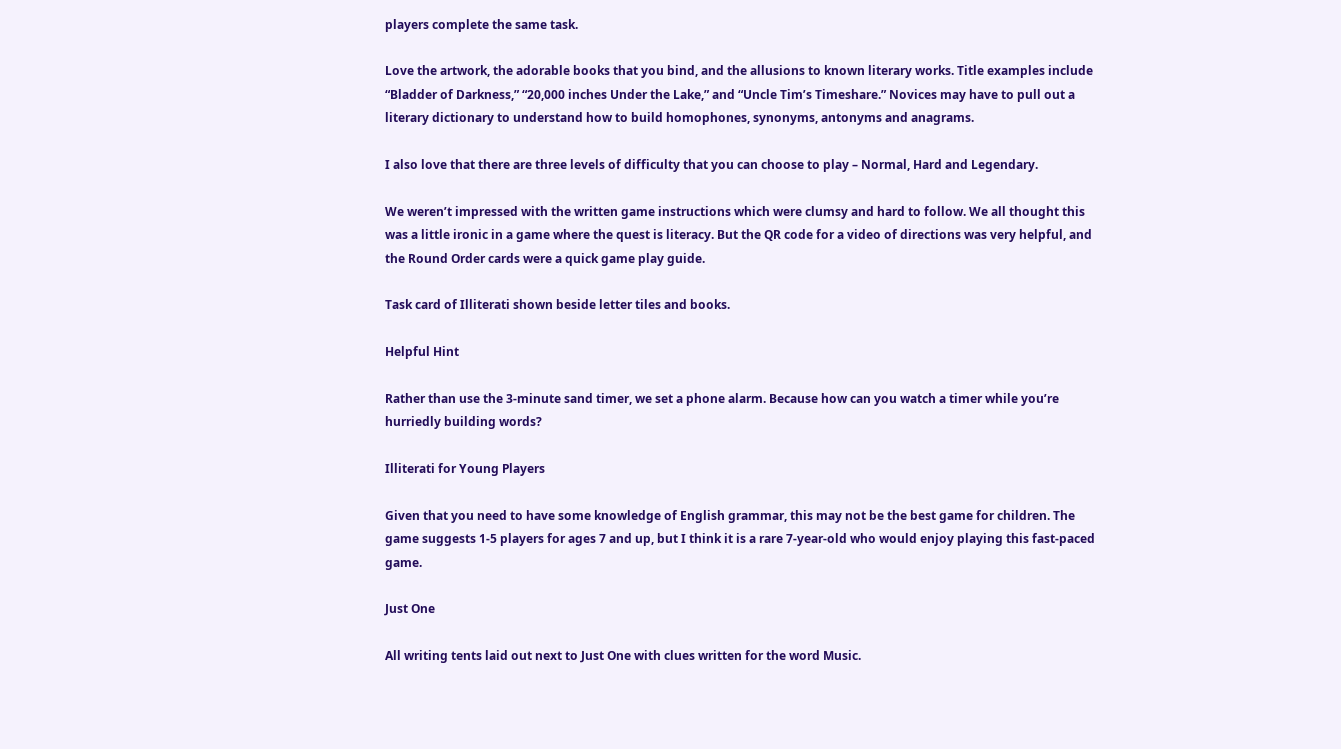players complete the same task.

Love the artwork, the adorable books that you bind, and the allusions to known literary works. Title examples include “Bladder of Darkness,” “20,000 inches Under the Lake,” and “Uncle Tim’s Timeshare.” Novices may have to pull out a literary dictionary to understand how to build homophones, synonyms, antonyms and anagrams.

I also love that there are three levels of difficulty that you can choose to play – Normal, Hard and Legendary.

We weren’t impressed with the written game instructions which were clumsy and hard to follow. We all thought this was a little ironic in a game where the quest is literacy. But the QR code for a video of directions was very helpful, and the Round Order cards were a quick game play guide.

Task card of Illiterati shown beside letter tiles and books.

Helpful Hint

Rather than use the 3-minute sand timer, we set a phone alarm. Because how can you watch a timer while you’re hurriedly building words?

Illiterati for Young Players

Given that you need to have some knowledge of English grammar, this may not be the best game for children. The game suggests 1-5 players for ages 7 and up, but I think it is a rare 7-year-old who would enjoy playing this fast-paced game.

Just One

All writing tents laid out next to Just One with clues written for the word Music.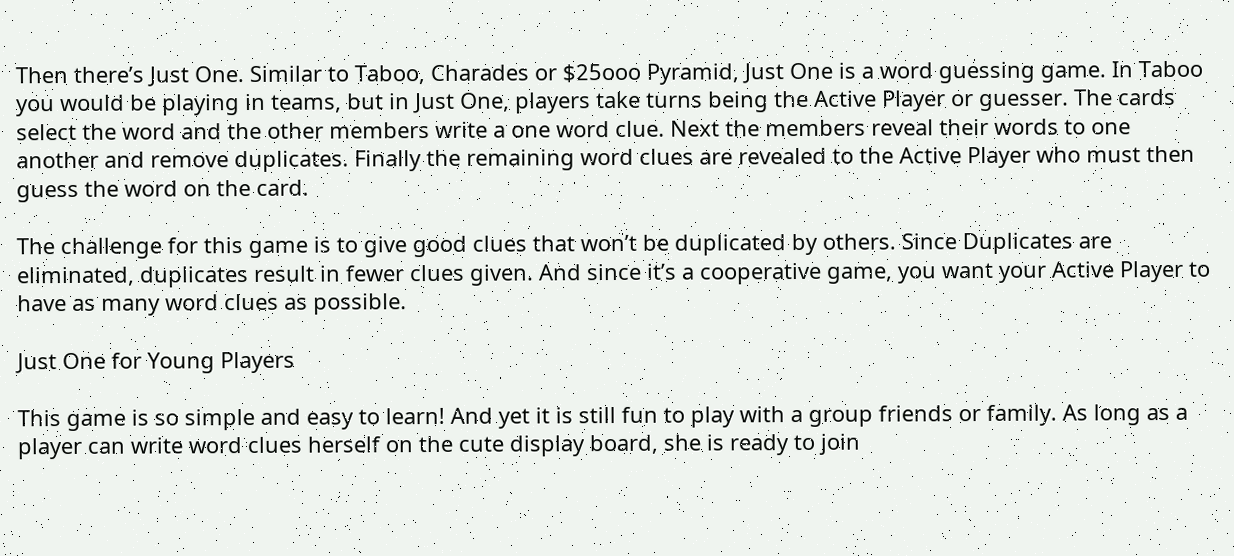Then there’s Just One. Similar to Taboo, Charades or $25ooo Pyramid, Just One is a word guessing game. In Taboo you would be playing in teams, but in Just One, players take turns being the Active Player or guesser. The cards select the word and the other members write a one word clue. Next the members reveal their words to one another and remove duplicates. Finally the remaining word clues are revealed to the Active Player who must then guess the word on the card.

The challenge for this game is to give good clues that won’t be duplicated by others. Since Duplicates are eliminated, duplicates result in fewer clues given. And since it’s a cooperative game, you want your Active Player to have as many word clues as possible.

Just One for Young Players

This game is so simple and easy to learn! And yet it is still fun to play with a group friends or family. As long as a player can write word clues herself on the cute display board, she is ready to join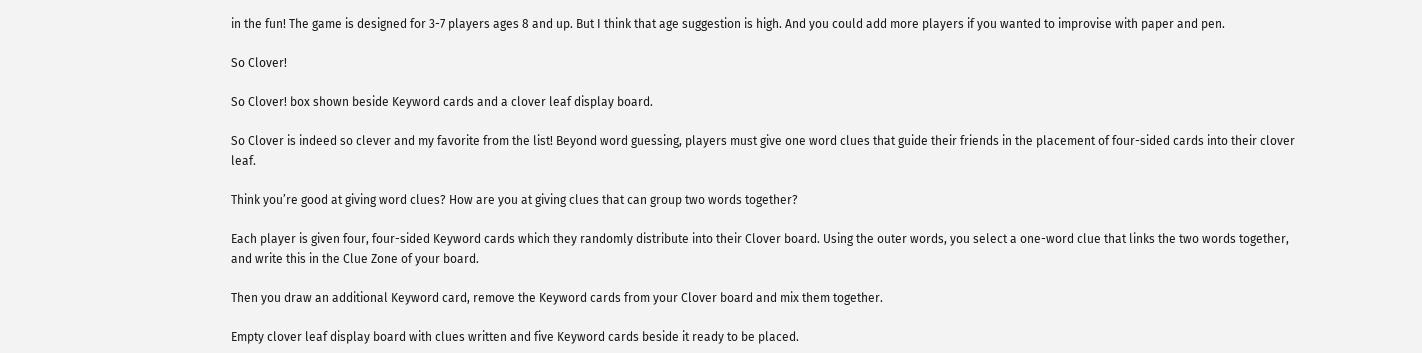in the fun! The game is designed for 3-7 players ages 8 and up. But I think that age suggestion is high. And you could add more players if you wanted to improvise with paper and pen.

So Clover!

So Clover! box shown beside Keyword cards and a clover leaf display board.

So Clover is indeed so clever and my favorite from the list! Beyond word guessing, players must give one word clues that guide their friends in the placement of four-sided cards into their clover leaf.

Think you’re good at giving word clues? How are you at giving clues that can group two words together?

Each player is given four, four-sided Keyword cards which they randomly distribute into their Clover board. Using the outer words, you select a one-word clue that links the two words together, and write this in the Clue Zone of your board.

Then you draw an additional Keyword card, remove the Keyword cards from your Clover board and mix them together.

Empty clover leaf display board with clues written and five Keyword cards beside it ready to be placed.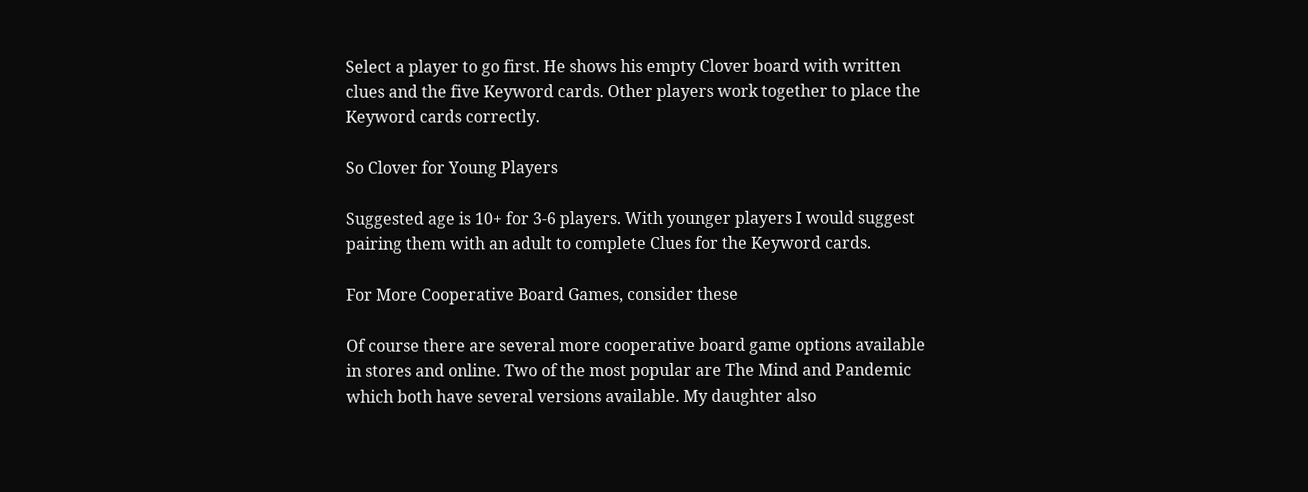Select a player to go first. He shows his empty Clover board with written clues and the five Keyword cards. Other players work together to place the Keyword cards correctly.

So Clover for Young Players

Suggested age is 10+ for 3-6 players. With younger players I would suggest pairing them with an adult to complete Clues for the Keyword cards.

For More Cooperative Board Games, consider these

Of course there are several more cooperative board game options available in stores and online. Two of the most popular are The Mind and Pandemic which both have several versions available. My daughter also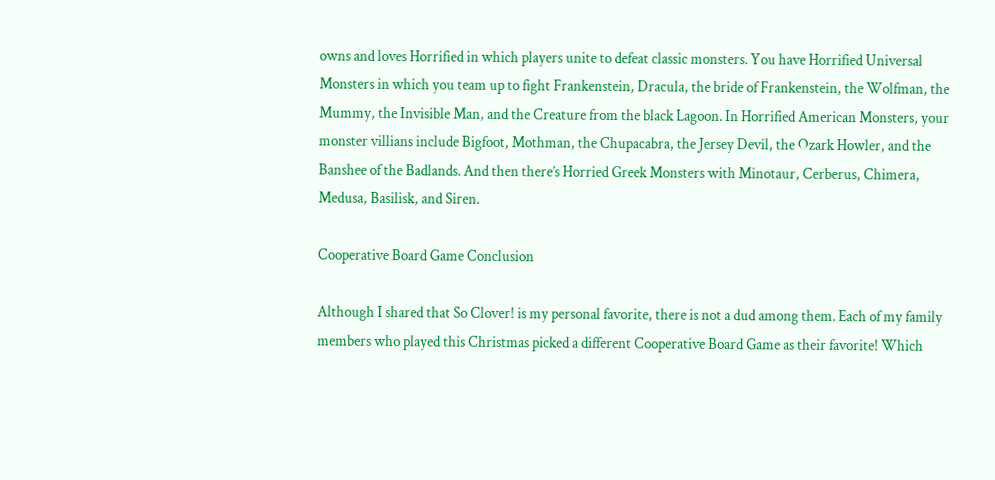owns and loves Horrified in which players unite to defeat classic monsters. You have Horrified Universal Monsters in which you team up to fight Frankenstein, Dracula, the bride of Frankenstein, the Wolfman, the Mummy, the Invisible Man, and the Creature from the black Lagoon. In Horrified American Monsters, your monster villians include Bigfoot, Mothman, the Chupacabra, the Jersey Devil, the Ozark Howler, and the Banshee of the Badlands. And then there’s Horried Greek Monsters with Minotaur, Cerberus, Chimera, Medusa, Basilisk, and Siren.

Cooperative Board Game Conclusion

Although I shared that So Clover! is my personal favorite, there is not a dud among them. Each of my family members who played this Christmas picked a different Cooperative Board Game as their favorite! Which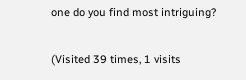one do you find most intriguing?

(Visited 39 times, 1 visits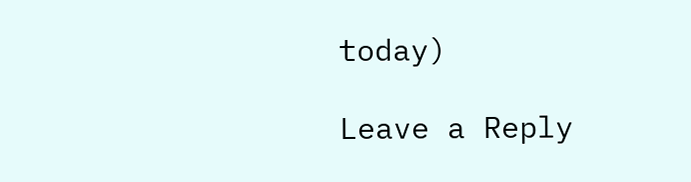today)

Leave a Reply